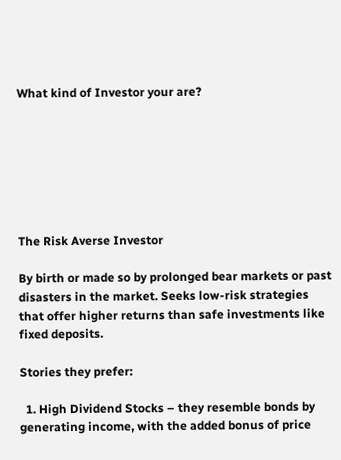What kind of Investor your are?







The Risk Averse Investor

By birth or made so by prolonged bear markets or past disasters in the market. Seeks low-risk strategies that offer higher returns than safe investments like fixed deposits.

Stories they prefer:

  1. High Dividend Stocks – they resemble bonds by generating income, with the added bonus of price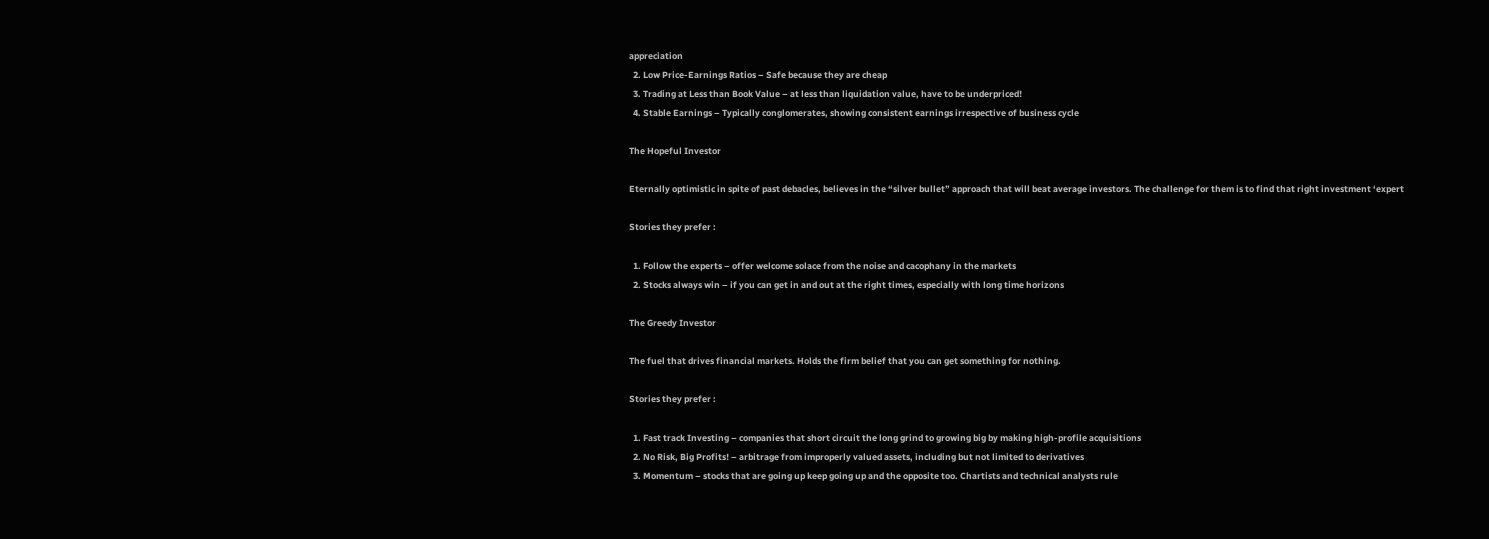appreciation
  2. Low Price-Earnings Ratios – Safe because they are cheap
  3. Trading at Less than Book Value – at less than liquidation value, have to be underpriced!
  4. Stable Earnings – Typically conglomerates, showing consistent earnings irrespective of business cycle

The Hopeful Investor

Eternally optimistic in spite of past debacles, believes in the “silver bullet” approach that will beat average investors. The challenge for them is to find that right investment ‘expert

Stories they prefer :

  1. Follow the experts – offer welcome solace from the noise and cacophany in the markets
  2. Stocks always win – if you can get in and out at the right times, especially with long time horizons

The Greedy Investor

The fuel that drives financial markets. Holds the firm belief that you can get something for nothing.

Stories they prefer :

  1. Fast track Investing – companies that short circuit the long grind to growing big by making high-profile acquisitions
  2. No Risk, Big Profits! – arbitrage from improperly valued assets, including but not limited to derivatives
  3. Momentum – stocks that are going up keep going up and the opposite too. Chartists and technical analysts rule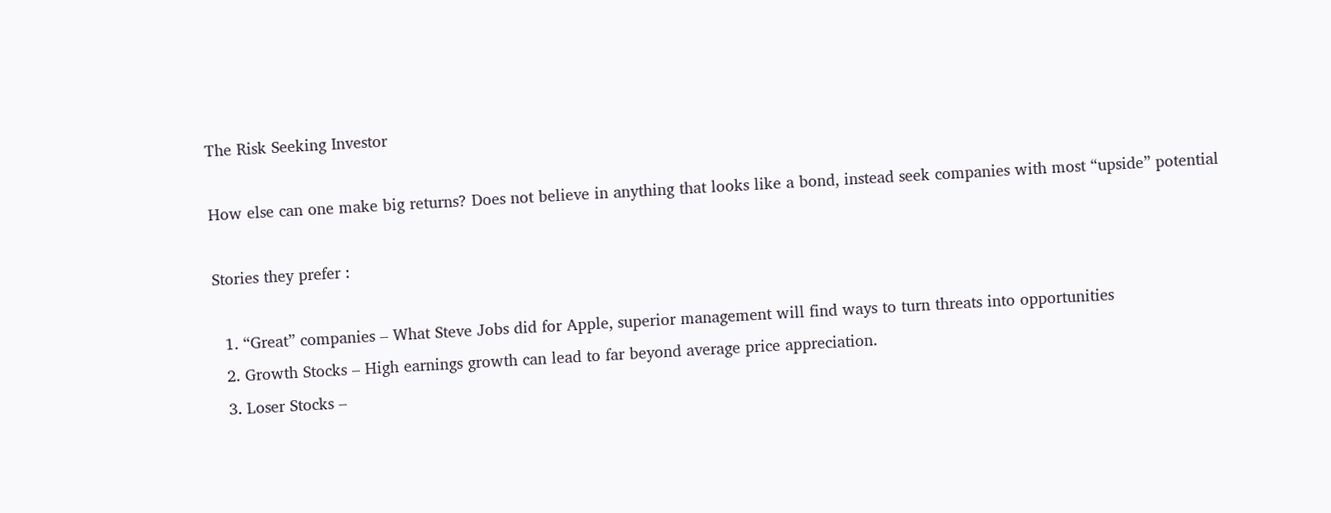The Risk Seeking Investor

How else can one make big returns? Does not believe in anything that looks like a bond, instead seek companies with most “upside” potential

Stories they prefer :

  1. “Great” companies – What Steve Jobs did for Apple, superior management will find ways to turn threats into opportunities
  2. Growth Stocks – High earnings growth can lead to far beyond average price appreciation.
  3. Loser Stocks –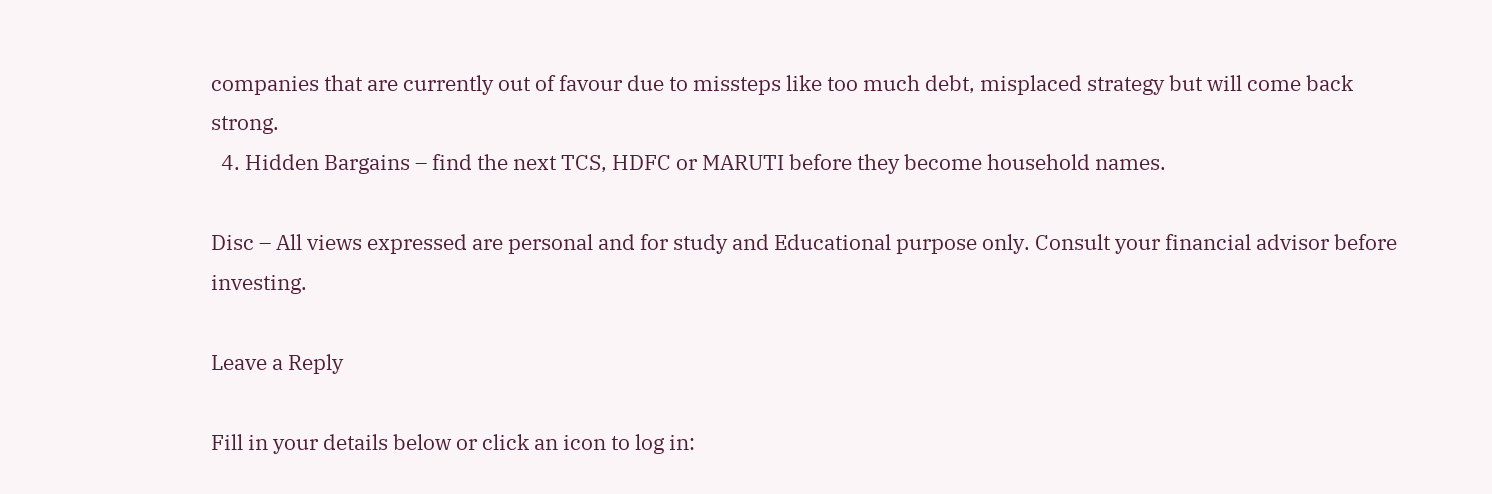companies that are currently out of favour due to missteps like too much debt, misplaced strategy but will come back strong.
  4. Hidden Bargains – find the next TCS, HDFC or MARUTI before they become household names.

Disc – All views expressed are personal and for study and Educational purpose only. Consult your financial advisor before investing.

Leave a Reply

Fill in your details below or click an icon to log in: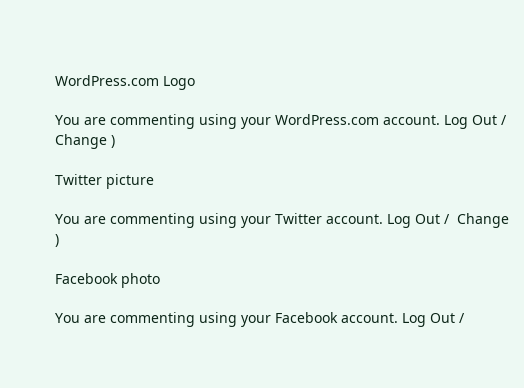WordPress.com Logo

You are commenting using your WordPress.com account. Log Out /  Change )

Twitter picture

You are commenting using your Twitter account. Log Out /  Change )

Facebook photo

You are commenting using your Facebook account. Log Out /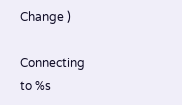Change )

Connecting to %s